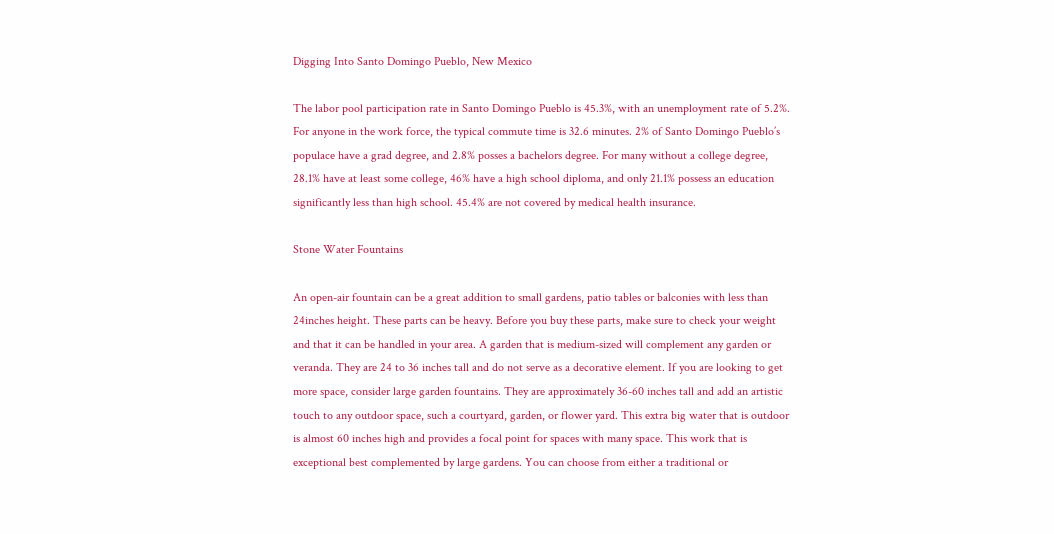Digging Into Santo Domingo Pueblo, New Mexico

The labor pool participation rate in Santo Domingo Pueblo is 45.3%, with an unemployment rate of 5.2%. For anyone in the work force, the typical commute time is 32.6 minutes. 2% of Santo Domingo Pueblo’s populace have a grad degree, and 2.8% posses a bachelors degree. For many without a college degree, 28.1% have at least some college, 46% have a high school diploma, and only 21.1% possess an education significantly less than high school. 45.4% are not covered by medical health insurance.

Stone Water Fountains

An open-air fountain can be a great addition to small gardens, patio tables or balconies with less than 24inches height. These parts can be heavy. Before you buy these parts, make sure to check your weight and that it can be handled in your area. A garden that is medium-sized will complement any garden or veranda. They are 24 to 36 inches tall and do not serve as a decorative element. If you are looking to get more space, consider large garden fountains. They are approximately 36-60 inches tall and add an artistic touch to any outdoor space, such a courtyard, garden, or flower yard. This extra big water that is outdoor is almost 60 inches high and provides a focal point for spaces with many space. This work that is exceptional best complemented by large gardens. You can choose from either a traditional or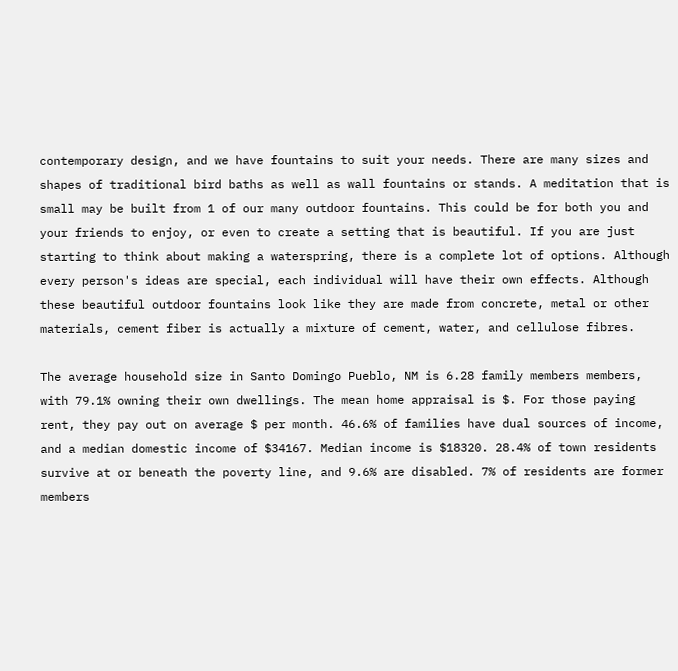contemporary design, and we have fountains to suit your needs. There are many sizes and shapes of traditional bird baths as well as wall fountains or stands. A meditation that is small may be built from 1 of our many outdoor fountains. This could be for both you and your friends to enjoy, or even to create a setting that is beautiful. If you are just starting to think about making a waterspring, there is a complete lot of options. Although every person's ideas are special, each individual will have their own effects. Although these beautiful outdoor fountains look like they are made from concrete, metal or other materials, cement fiber is actually a mixture of cement, water, and cellulose fibres.

The average household size in Santo Domingo Pueblo, NM is 6.28 family members members, with 79.1% owning their own dwellings. The mean home appraisal is $. For those paying rent, they pay out on average $ per month. 46.6% of families have dual sources of income, and a median domestic income of $34167. Median income is $18320. 28.4% of town residents survive at or beneath the poverty line, and 9.6% are disabled. 7% of residents are former members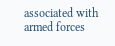associated with armed forces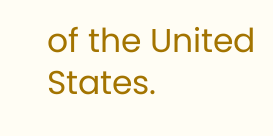of the United States.